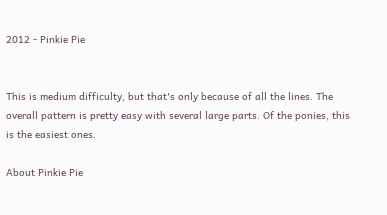2012 - Pinkie Pie


This is medium difficulty, but that's only because of all the lines. The overall pattern is pretty easy with several large parts. Of the ponies, this is the easiest ones.

About Pinkie Pie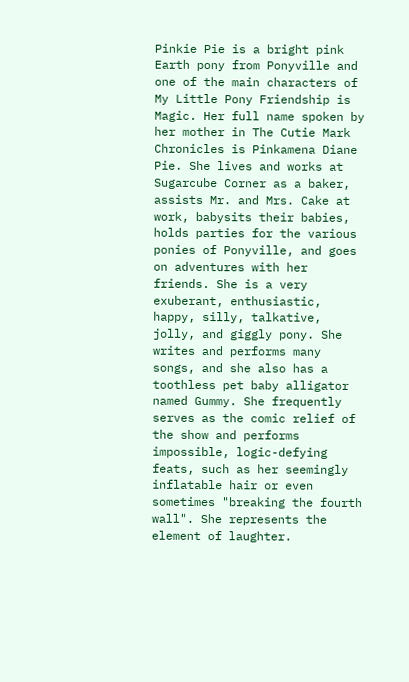Pinkie Pie is a bright pink Earth pony from Ponyville and one of the main characters of My Little Pony Friendship is Magic. Her full name spoken by her mother in The Cutie Mark Chronicles is Pinkamena Diane Pie. She lives and works at Sugarcube Corner as a baker, assists Mr. and Mrs. Cake at work, babysits their babies, holds parties for the various ponies of Ponyville, and goes on adventures with her friends. She is a very exuberant, enthusiastic, happy, silly, talkative, jolly, and giggly pony. She writes and performs many songs, and she also has a toothless pet baby alligator named Gummy. She frequently serves as the comic relief of the show and performs impossible, logic-defying feats, such as her seemingly inflatable hair or even sometimes "breaking the fourth wall". She represents the element of laughter.